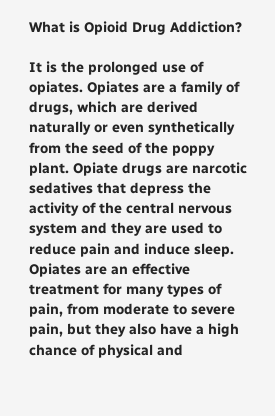What is Opioid Drug Addiction?

It is the prolonged use of opiates. Opiates are a family of drugs, which are derived naturally or even synthetically from the seed of the poppy plant. Opiate drugs are narcotic sedatives that depress the activity of the central nervous system and they are used to reduce pain and induce sleep. Opiates are an effective treatment for many types of pain, from moderate to severe pain, but they also have a high chance of physical and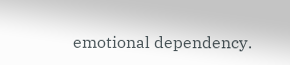emotional dependency.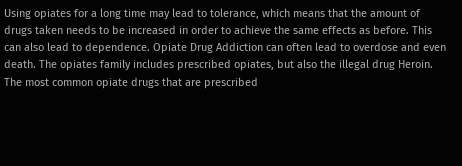Using opiates for a long time may lead to tolerance, which means that the amount of drugs taken needs to be increased in order to achieve the same effects as before. This can also lead to dependence. Opiate Drug Addiction can often lead to overdose and even death. The opiates family includes prescribed opiates, but also the illegal drug Heroin.  The most common opiate drugs that are prescribed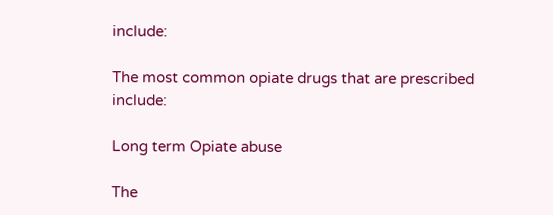include:

The most common opiate drugs that are prescribed include:

Long term Opiate abuse

The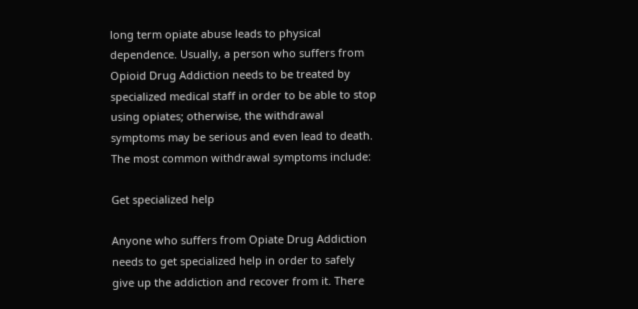long term opiate abuse leads to physical dependence. Usually, a person who suffers from Opioid Drug Addiction needs to be treated by specialized medical staff in order to be able to stop using opiates; otherwise, the withdrawal symptoms may be serious and even lead to death. The most common withdrawal symptoms include:

Get specialized help

Anyone who suffers from Opiate Drug Addiction needs to get specialized help in order to safely give up the addiction and recover from it. There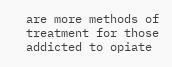are more methods of treatment for those addicted to opiate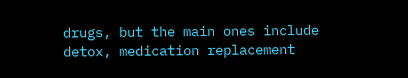drugs, but the main ones include detox, medication replacement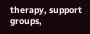therapy, support groups,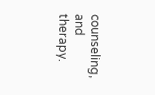counseling, and therapy.